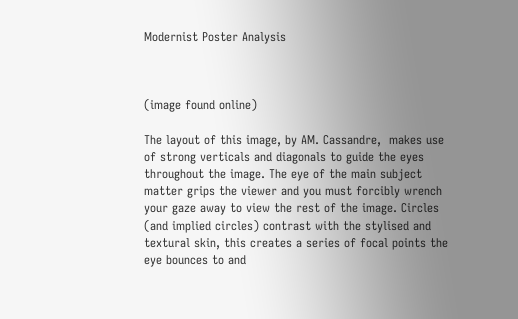Modernist Poster Analysis



(image found online)

The layout of this image, by AM. Cassandre,  makes use of strong verticals and diagonals to guide the eyes throughout the image. The eye of the main subject matter grips the viewer and you must forcibly wrench your gaze away to view the rest of the image. Circles (and implied circles) contrast with the stylised and textural skin, this creates a series of focal points the eye bounces to and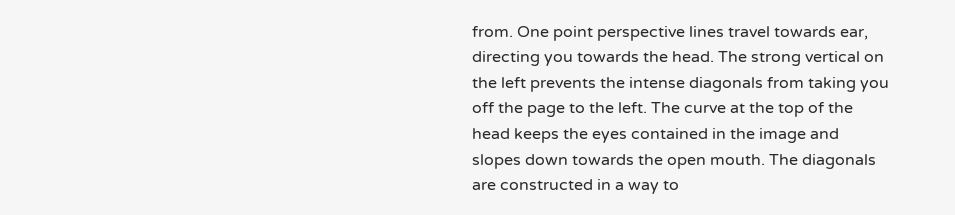from. One point perspective lines travel towards ear, directing you towards the head. The strong vertical on the left prevents the intense diagonals from taking you off the page to the left. The curve at the top of the head keeps the eyes contained in the image and slopes down towards the open mouth. The diagonals are constructed in a way to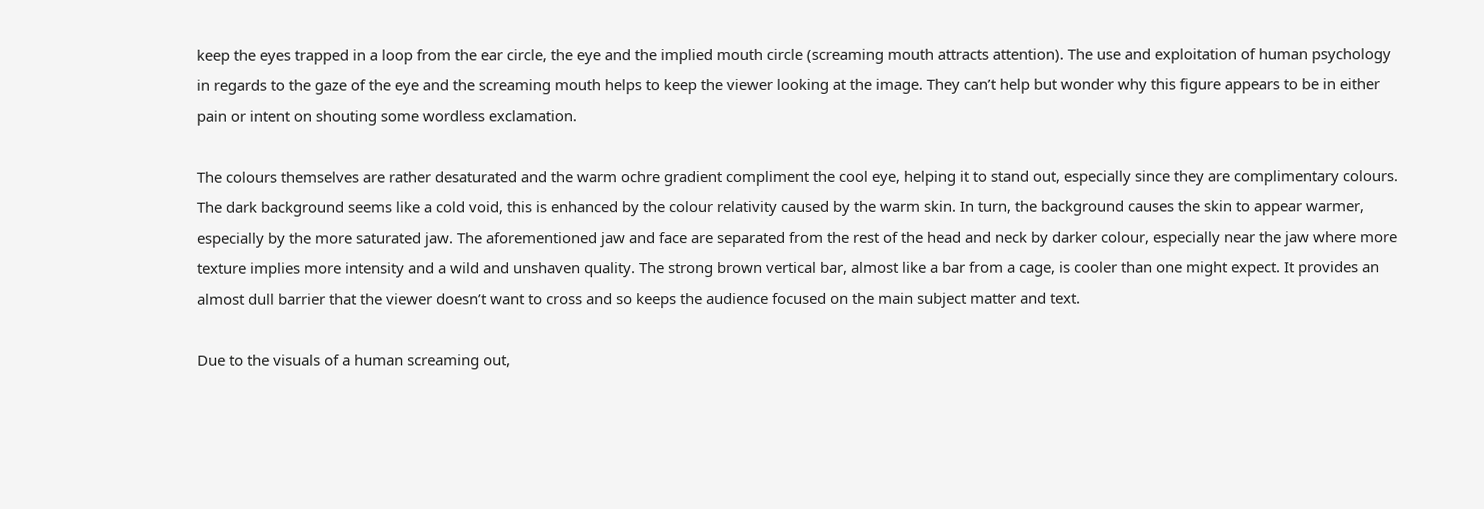keep the eyes trapped in a loop from the ear circle, the eye and the implied mouth circle (screaming mouth attracts attention). The use and exploitation of human psychology in regards to the gaze of the eye and the screaming mouth helps to keep the viewer looking at the image. They can’t help but wonder why this figure appears to be in either pain or intent on shouting some wordless exclamation.

The colours themselves are rather desaturated and the warm ochre gradient compliment the cool eye, helping it to stand out, especially since they are complimentary colours. The dark background seems like a cold void, this is enhanced by the colour relativity caused by the warm skin. In turn, the background causes the skin to appear warmer, especially by the more saturated jaw. The aforementioned jaw and face are separated from the rest of the head and neck by darker colour, especially near the jaw where more texture implies more intensity and a wild and unshaven quality. The strong brown vertical bar, almost like a bar from a cage, is cooler than one might expect. It provides an almost dull barrier that the viewer doesn’t want to cross and so keeps the audience focused on the main subject matter and text.

Due to the visuals of a human screaming out,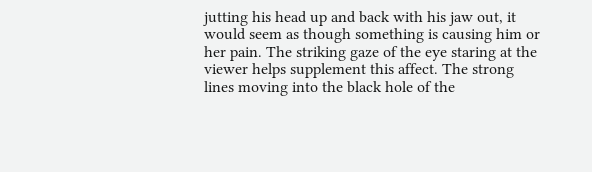jutting his head up and back with his jaw out, it would seem as though something is causing him or her pain. The striking gaze of the eye staring at the viewer helps supplement this affect. The strong lines moving into the black hole of the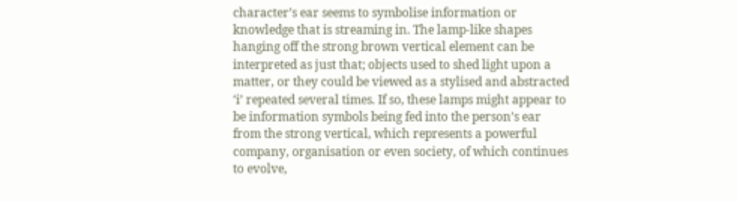character’s ear seems to symbolise information or knowledge that is streaming in. The lamp-like shapes hanging off the strong brown vertical element can be interpreted as just that; objects used to shed light upon a matter, or they could be viewed as a stylised and abstracted ‘i’ repeated several times. If so, these lamps might appear to be information symbols being fed into the person’s ear from the strong vertical, which represents a powerful company, organisation or even society, of which continues to evolve,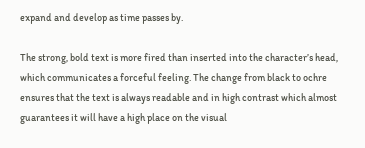expand and develop as time passes by.

The strong, bold text is more fired than inserted into the character’s head, which communicates a forceful feeling. The change from black to ochre ensures that the text is always readable and in high contrast which almost guarantees it will have a high place on the visual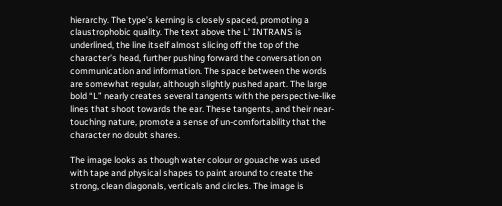hierarchy. The type’s kerning is closely spaced, promoting a claustrophobic quality. The text above the L’ INTRANS is underlined, the line itself almost slicing off the top of the character’s head, further pushing forward the conversation on communication and information. The space between the words are somewhat regular, although slightly pushed apart. The large bold “L” nearly creates several tangents with the perspective-like lines that shoot towards the ear. These tangents, and their near-touching nature, promote a sense of un-comfortability that the character no doubt shares.

The image looks as though water colour or gouache was used with tape and physical shapes to paint around to create the strong, clean diagonals, verticals and circles. The image is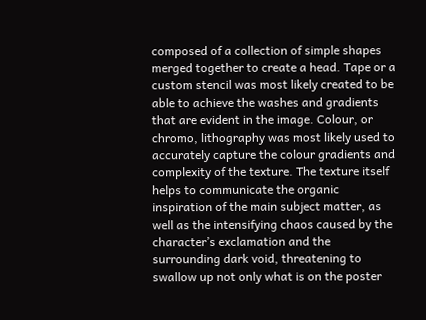composed of a collection of simple shapes merged together to create a head. Tape or a custom stencil was most likely created to be able to achieve the washes and gradients that are evident in the image. Colour, or chromo, lithography was most likely used to accurately capture the colour gradients and complexity of the texture. The texture itself helps to communicate the organic inspiration of the main subject matter, as well as the intensifying chaos caused by the character’s exclamation and the surrounding dark void, threatening to swallow up not only what is on the poster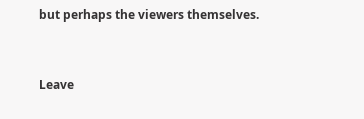but perhaps the viewers themselves.


Leave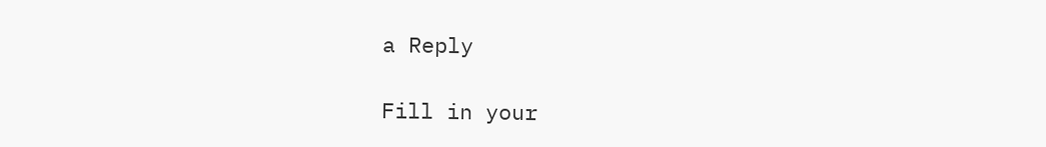a Reply

Fill in your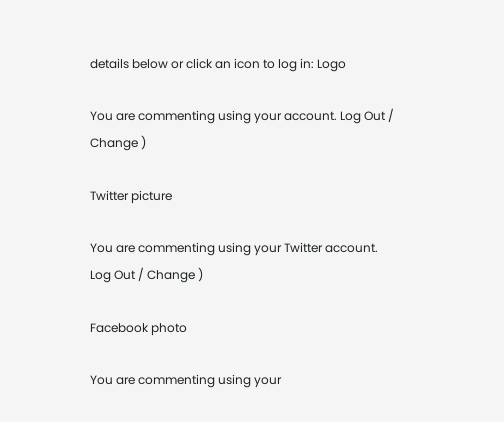details below or click an icon to log in: Logo

You are commenting using your account. Log Out / Change )

Twitter picture

You are commenting using your Twitter account. Log Out / Change )

Facebook photo

You are commenting using your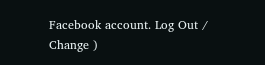Facebook account. Log Out / Change )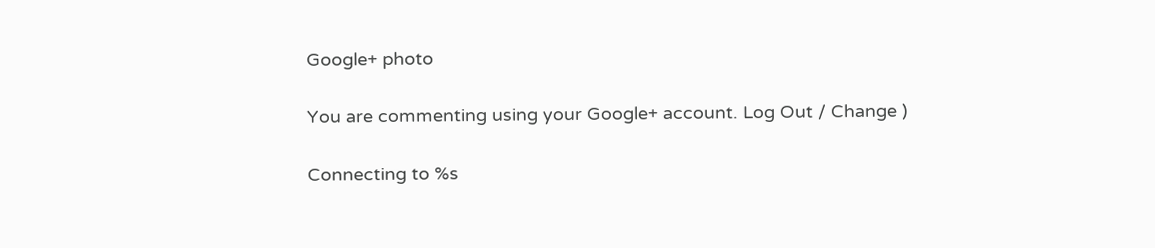Google+ photo

You are commenting using your Google+ account. Log Out / Change )

Connecting to %s